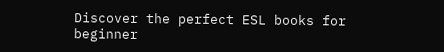Discover the perfect ESL books for beginner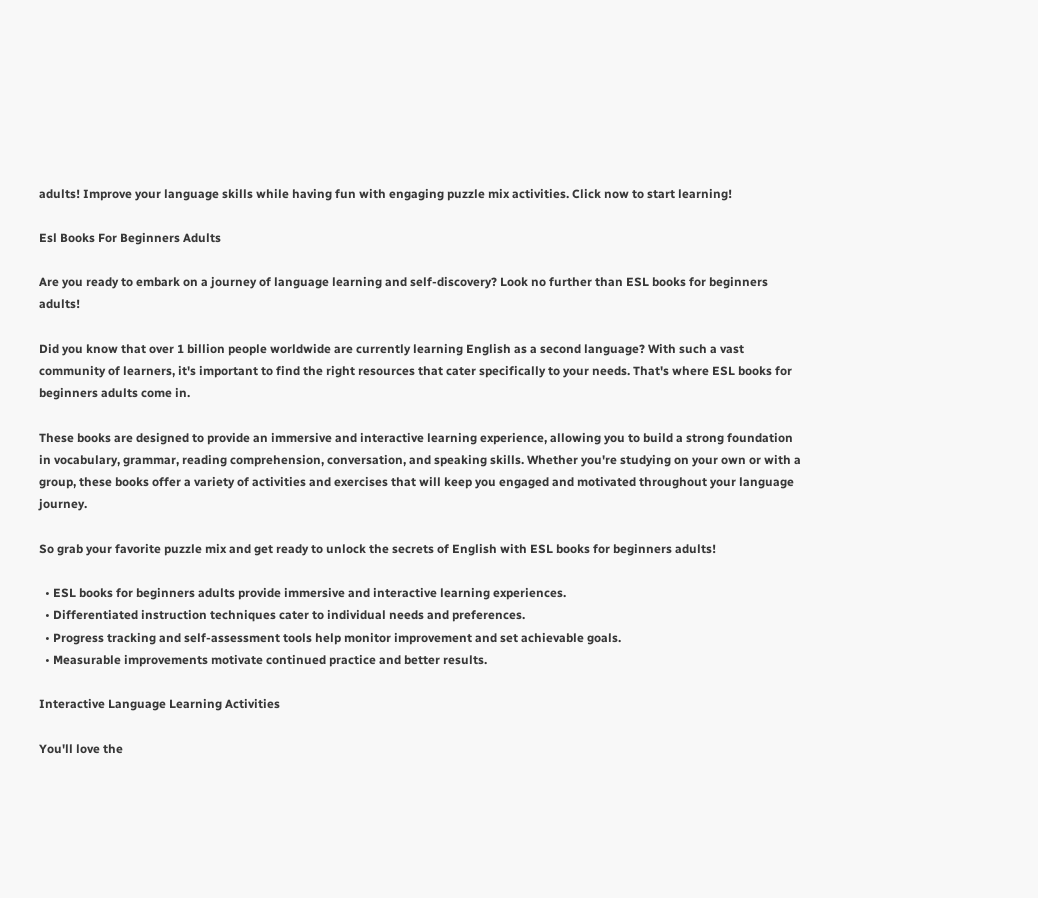adults! Improve your language skills while having fun with engaging puzzle mix activities. Click now to start learning!

Esl Books For Beginners Adults

Are you ready to embark on a journey of language learning and self-discovery? Look no further than ESL books for beginners adults!

Did you know that over 1 billion people worldwide are currently learning English as a second language? With such a vast community of learners, it's important to find the right resources that cater specifically to your needs. That's where ESL books for beginners adults come in.

These books are designed to provide an immersive and interactive learning experience, allowing you to build a strong foundation in vocabulary, grammar, reading comprehension, conversation, and speaking skills. Whether you're studying on your own or with a group, these books offer a variety of activities and exercises that will keep you engaged and motivated throughout your language journey.

So grab your favorite puzzle mix and get ready to unlock the secrets of English with ESL books for beginners adults!

  • ESL books for beginners adults provide immersive and interactive learning experiences.
  • Differentiated instruction techniques cater to individual needs and preferences.
  • Progress tracking and self-assessment tools help monitor improvement and set achievable goals.
  • Measurable improvements motivate continued practice and better results.

Interactive Language Learning Activities

You'll love the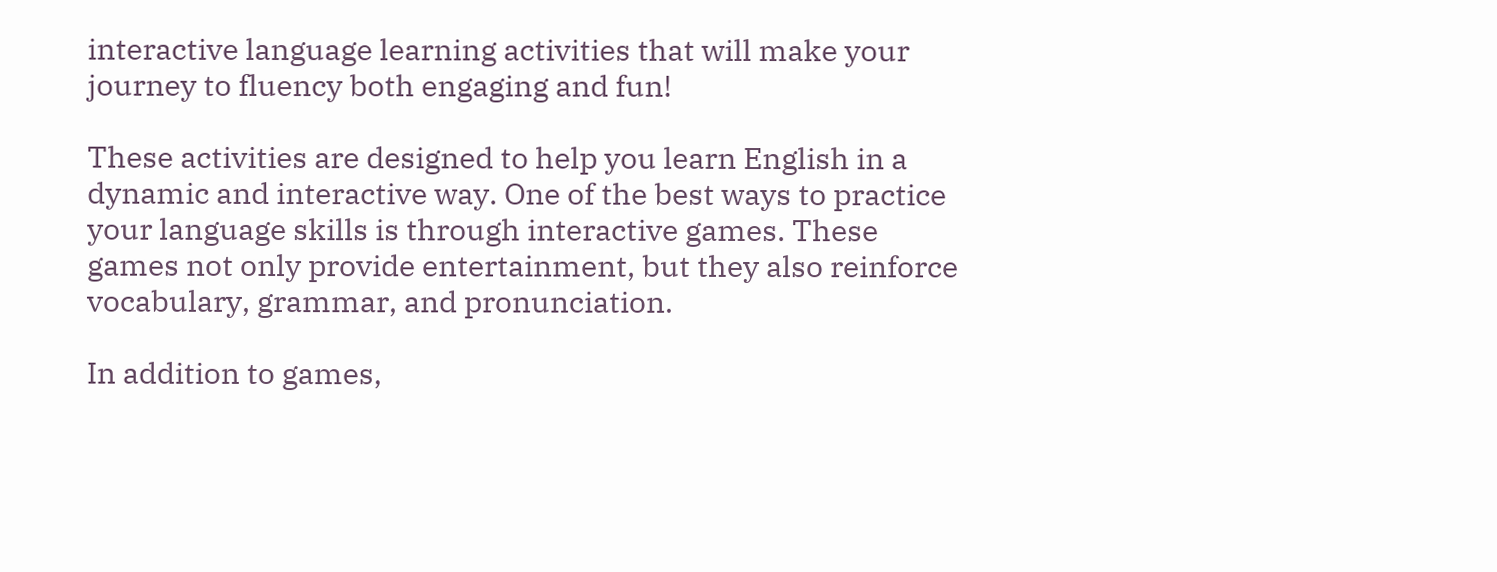interactive language learning activities that will make your journey to fluency both engaging and fun!

These activities are designed to help you learn English in a dynamic and interactive way. One of the best ways to practice your language skills is through interactive games. These games not only provide entertainment, but they also reinforce vocabulary, grammar, and pronunciation.

In addition to games,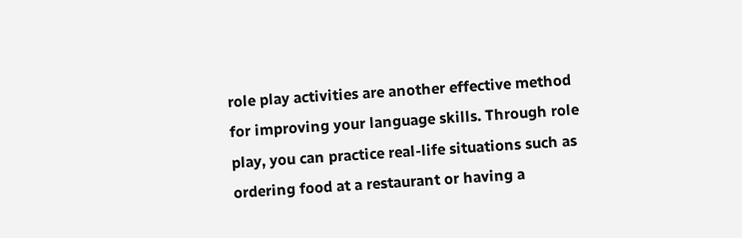role play activities are another effective method for improving your language skills. Through role play, you can practice real-life situations such as ordering food at a restaurant or having a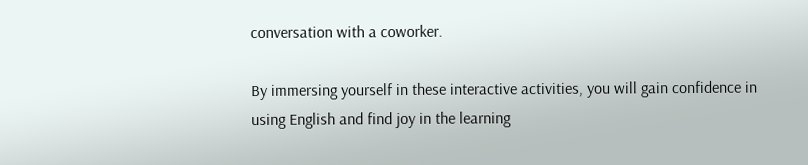conversation with a coworker.

By immersing yourself in these interactive activities, you will gain confidence in using English and find joy in the learning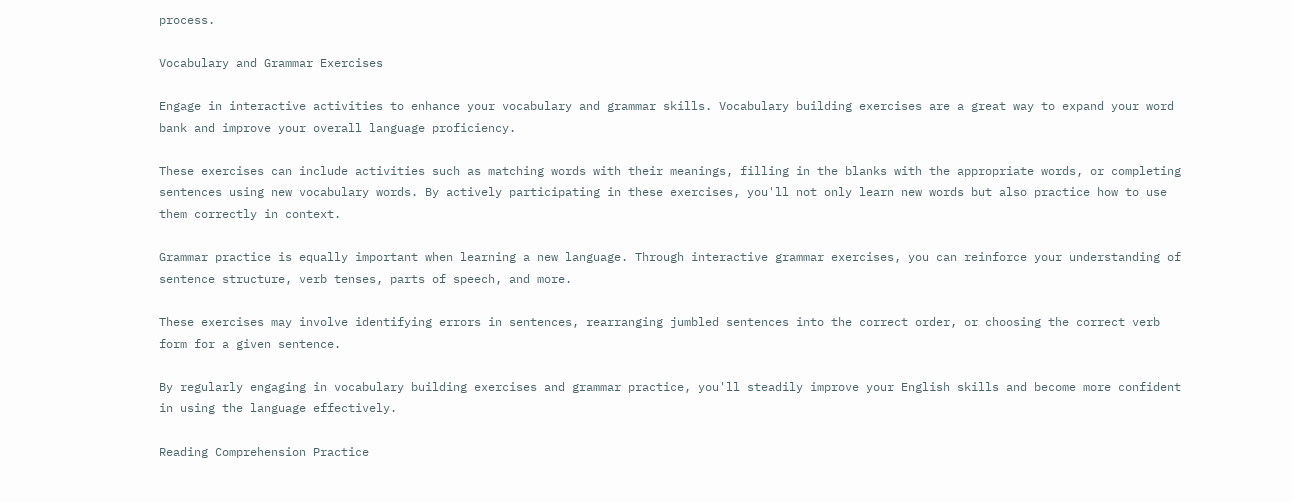process.

Vocabulary and Grammar Exercises

Engage in interactive activities to enhance your vocabulary and grammar skills. Vocabulary building exercises are a great way to expand your word bank and improve your overall language proficiency.

These exercises can include activities such as matching words with their meanings, filling in the blanks with the appropriate words, or completing sentences using new vocabulary words. By actively participating in these exercises, you'll not only learn new words but also practice how to use them correctly in context.

Grammar practice is equally important when learning a new language. Through interactive grammar exercises, you can reinforce your understanding of sentence structure, verb tenses, parts of speech, and more.

These exercises may involve identifying errors in sentences, rearranging jumbled sentences into the correct order, or choosing the correct verb form for a given sentence.

By regularly engaging in vocabulary building exercises and grammar practice, you'll steadily improve your English skills and become more confident in using the language effectively.

Reading Comprehension Practice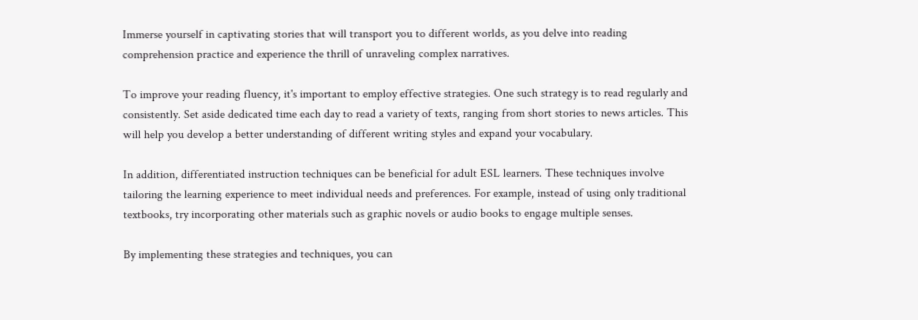Immerse yourself in captivating stories that will transport you to different worlds, as you delve into reading comprehension practice and experience the thrill of unraveling complex narratives.

To improve your reading fluency, it's important to employ effective strategies. One such strategy is to read regularly and consistently. Set aside dedicated time each day to read a variety of texts, ranging from short stories to news articles. This will help you develop a better understanding of different writing styles and expand your vocabulary.

In addition, differentiated instruction techniques can be beneficial for adult ESL learners. These techniques involve tailoring the learning experience to meet individual needs and preferences. For example, instead of using only traditional textbooks, try incorporating other materials such as graphic novels or audio books to engage multiple senses.

By implementing these strategies and techniques, you can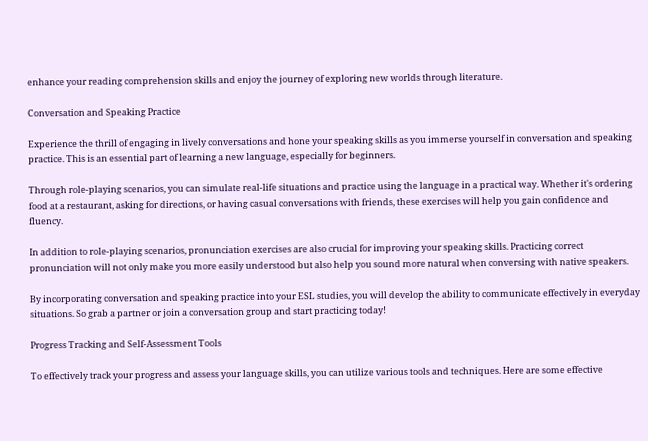enhance your reading comprehension skills and enjoy the journey of exploring new worlds through literature.

Conversation and Speaking Practice

Experience the thrill of engaging in lively conversations and hone your speaking skills as you immerse yourself in conversation and speaking practice. This is an essential part of learning a new language, especially for beginners.

Through role-playing scenarios, you can simulate real-life situations and practice using the language in a practical way. Whether it's ordering food at a restaurant, asking for directions, or having casual conversations with friends, these exercises will help you gain confidence and fluency.

In addition to role-playing scenarios, pronunciation exercises are also crucial for improving your speaking skills. Practicing correct pronunciation will not only make you more easily understood but also help you sound more natural when conversing with native speakers.

By incorporating conversation and speaking practice into your ESL studies, you will develop the ability to communicate effectively in everyday situations. So grab a partner or join a conversation group and start practicing today!

Progress Tracking and Self-Assessment Tools

To effectively track your progress and assess your language skills, you can utilize various tools and techniques. Here are some effective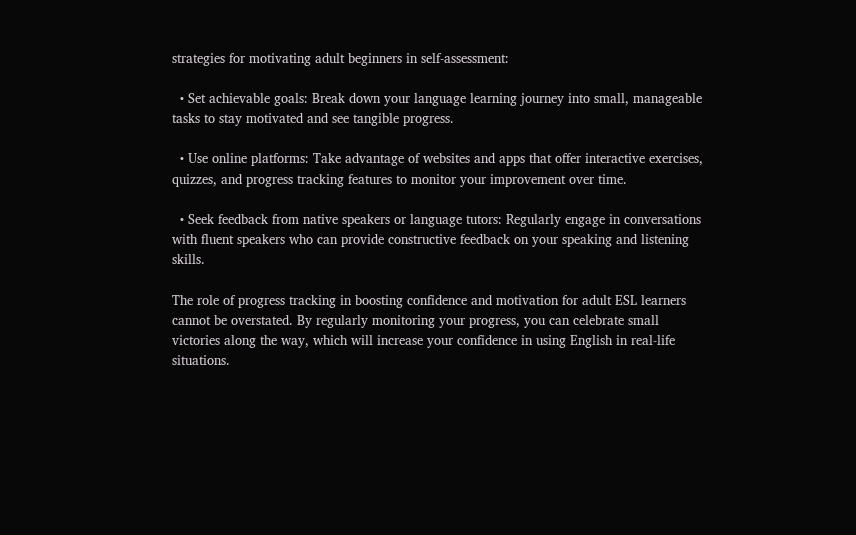strategies for motivating adult beginners in self-assessment:

  • Set achievable goals: Break down your language learning journey into small, manageable tasks to stay motivated and see tangible progress.

  • Use online platforms: Take advantage of websites and apps that offer interactive exercises, quizzes, and progress tracking features to monitor your improvement over time.

  • Seek feedback from native speakers or language tutors: Regularly engage in conversations with fluent speakers who can provide constructive feedback on your speaking and listening skills.

The role of progress tracking in boosting confidence and motivation for adult ESL learners cannot be overstated. By regularly monitoring your progress, you can celebrate small victories along the way, which will increase your confidence in using English in real-life situations.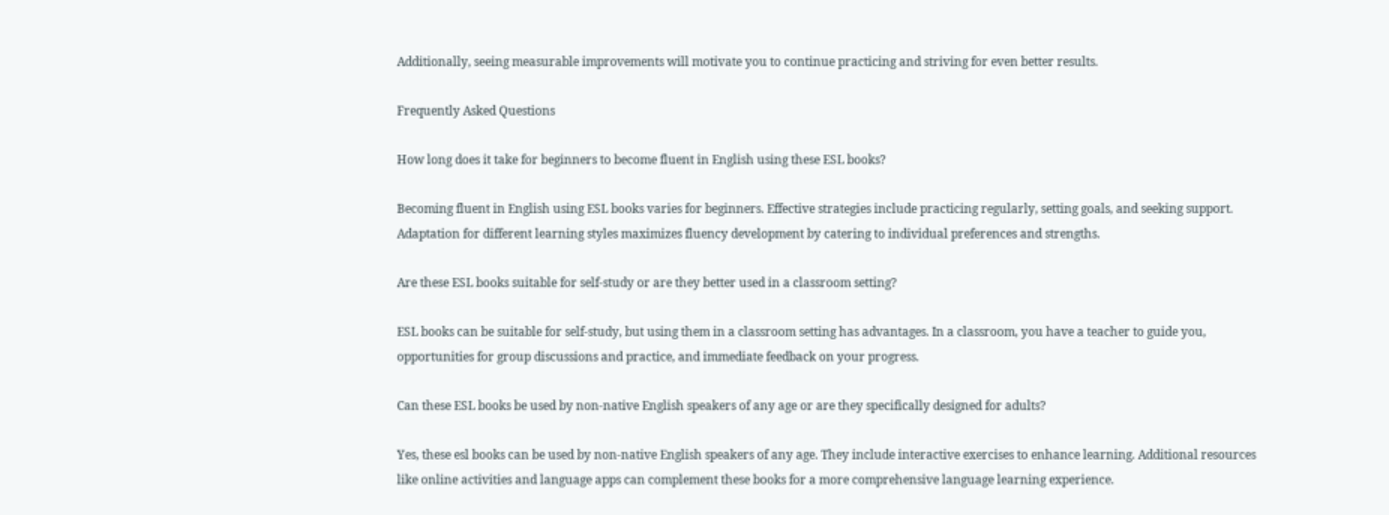Additionally, seeing measurable improvements will motivate you to continue practicing and striving for even better results.

Frequently Asked Questions

How long does it take for beginners to become fluent in English using these ESL books?

Becoming fluent in English using ESL books varies for beginners. Effective strategies include practicing regularly, setting goals, and seeking support. Adaptation for different learning styles maximizes fluency development by catering to individual preferences and strengths.

Are these ESL books suitable for self-study or are they better used in a classroom setting?

ESL books can be suitable for self-study, but using them in a classroom setting has advantages. In a classroom, you have a teacher to guide you, opportunities for group discussions and practice, and immediate feedback on your progress.

Can these ESL books be used by non-native English speakers of any age or are they specifically designed for adults?

Yes, these esl books can be used by non-native English speakers of any age. They include interactive exercises to enhance learning. Additional resources like online activities and language apps can complement these books for a more comprehensive language learning experience.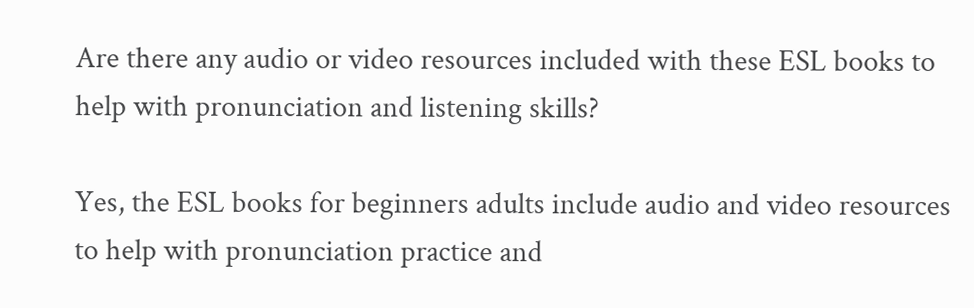Are there any audio or video resources included with these ESL books to help with pronunciation and listening skills?

Yes, the ESL books for beginners adults include audio and video resources to help with pronunciation practice and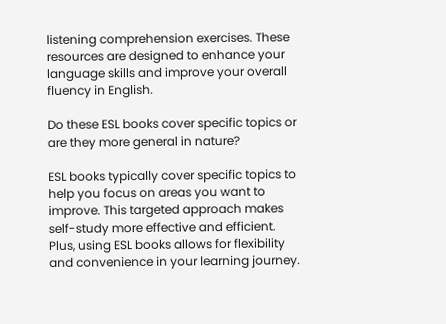listening comprehension exercises. These resources are designed to enhance your language skills and improve your overall fluency in English.

Do these ESL books cover specific topics or are they more general in nature?

ESL books typically cover specific topics to help you focus on areas you want to improve. This targeted approach makes self-study more effective and efficient. Plus, using ESL books allows for flexibility and convenience in your learning journey.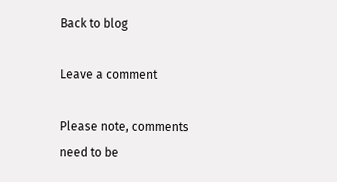Back to blog

Leave a comment

Please note, comments need to be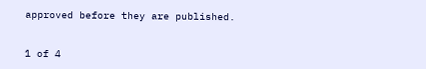approved before they are published.


1 of 4